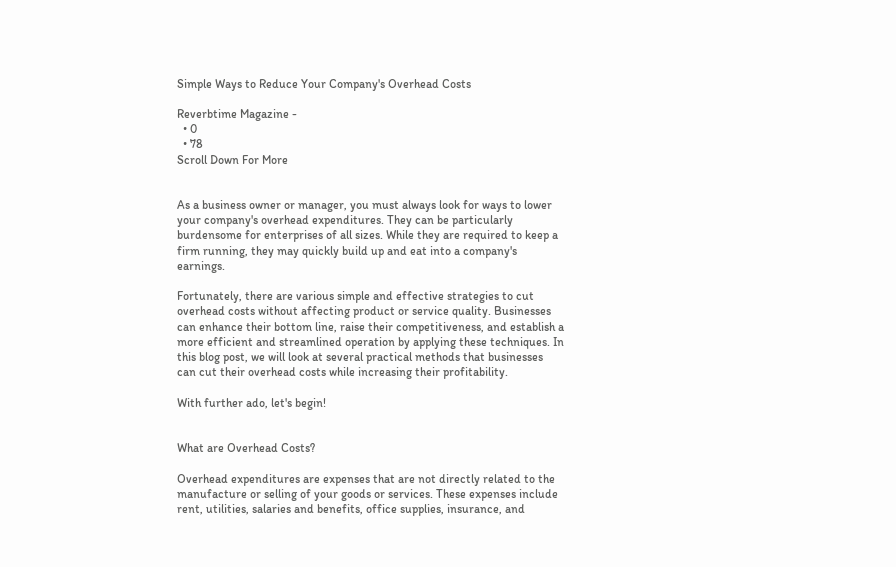Simple Ways to Reduce Your Company's Overhead Costs

Reverbtime Magazine -
  • 0
  • 78
Scroll Down For More


As a business owner or manager, you must always look for ways to lower your company's overhead expenditures. They can be particularly burdensome for enterprises of all sizes. While they are required to keep a firm running, they may quickly build up and eat into a company's earnings.

Fortunately, there are various simple and effective strategies to cut overhead costs without affecting product or service quality. Businesses can enhance their bottom line, raise their competitiveness, and establish a more efficient and streamlined operation by applying these techniques. In this blog post, we will look at several practical methods that businesses can cut their overhead costs while increasing their profitability.

With further ado, let's begin!


What are Overhead Costs?

Overhead expenditures are expenses that are not directly related to the manufacture or selling of your goods or services. These expenses include rent, utilities, salaries and benefits, office supplies, insurance, and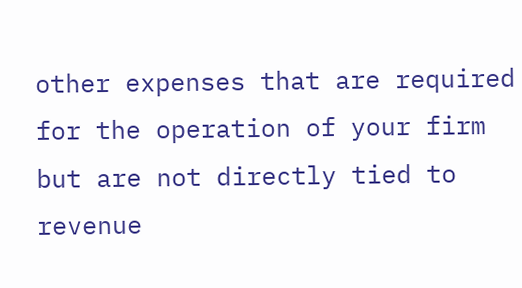other expenses that are required for the operation of your firm but are not directly tied to revenue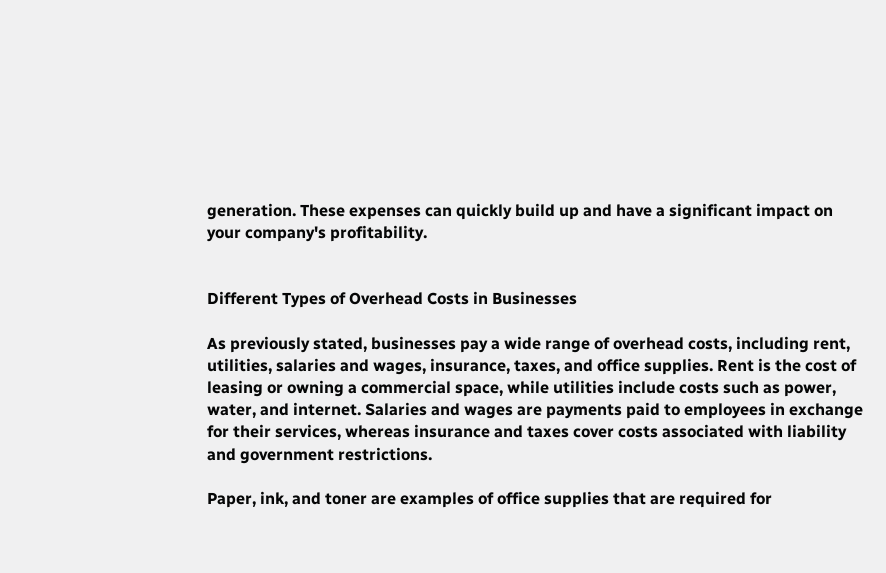generation. These expenses can quickly build up and have a significant impact on your company's profitability.


Different Types of Overhead Costs in Businesses

As previously stated, businesses pay a wide range of overhead costs, including rent, utilities, salaries and wages, insurance, taxes, and office supplies. Rent is the cost of leasing or owning a commercial space, while utilities include costs such as power, water, and internet. Salaries and wages are payments paid to employees in exchange for their services, whereas insurance and taxes cover costs associated with liability and government restrictions.

Paper, ink, and toner are examples of office supplies that are required for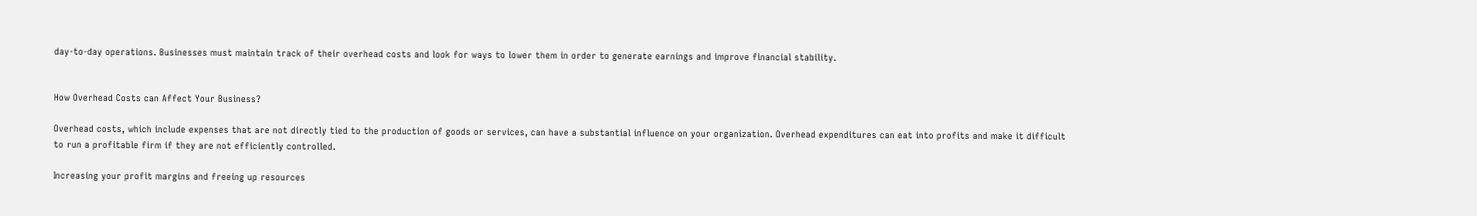day-to-day operations. Businesses must maintain track of their overhead costs and look for ways to lower them in order to generate earnings and improve financial stability.


How Overhead Costs can Affect Your Business?

Overhead costs, which include expenses that are not directly tied to the production of goods or services, can have a substantial influence on your organization. Overhead expenditures can eat into profits and make it difficult to run a profitable firm if they are not efficiently controlled.

Increasing your profit margins and freeing up resources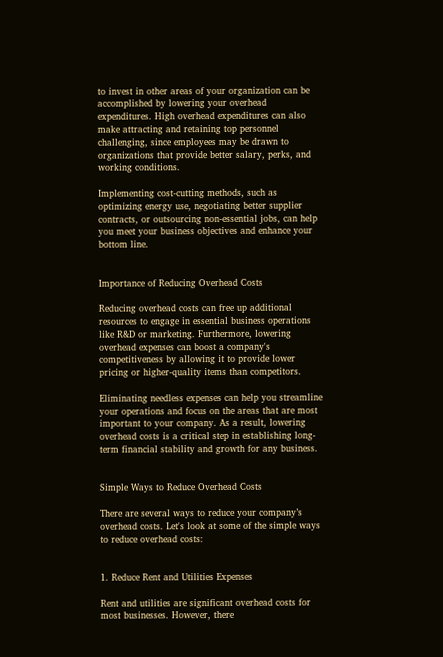to invest in other areas of your organization can be accomplished by lowering your overhead expenditures. High overhead expenditures can also make attracting and retaining top personnel challenging, since employees may be drawn to organizations that provide better salary, perks, and working conditions.

Implementing cost-cutting methods, such as optimizing energy use, negotiating better supplier contracts, or outsourcing non-essential jobs, can help you meet your business objectives and enhance your bottom line.


Importance of Reducing Overhead Costs

Reducing overhead costs can free up additional resources to engage in essential business operations like R&D or marketing. Furthermore, lowering overhead expenses can boost a company's competitiveness by allowing it to provide lower pricing or higher-quality items than competitors.

Eliminating needless expenses can help you streamline your operations and focus on the areas that are most important to your company. As a result, lowering overhead costs is a critical step in establishing long-term financial stability and growth for any business.


Simple Ways to Reduce Overhead Costs

There are several ways to reduce your company’s overhead costs. Let's look at some of the simple ways to reduce overhead costs:


1. Reduce Rent and Utilities Expenses

Rent and utilities are significant overhead costs for most businesses. However, there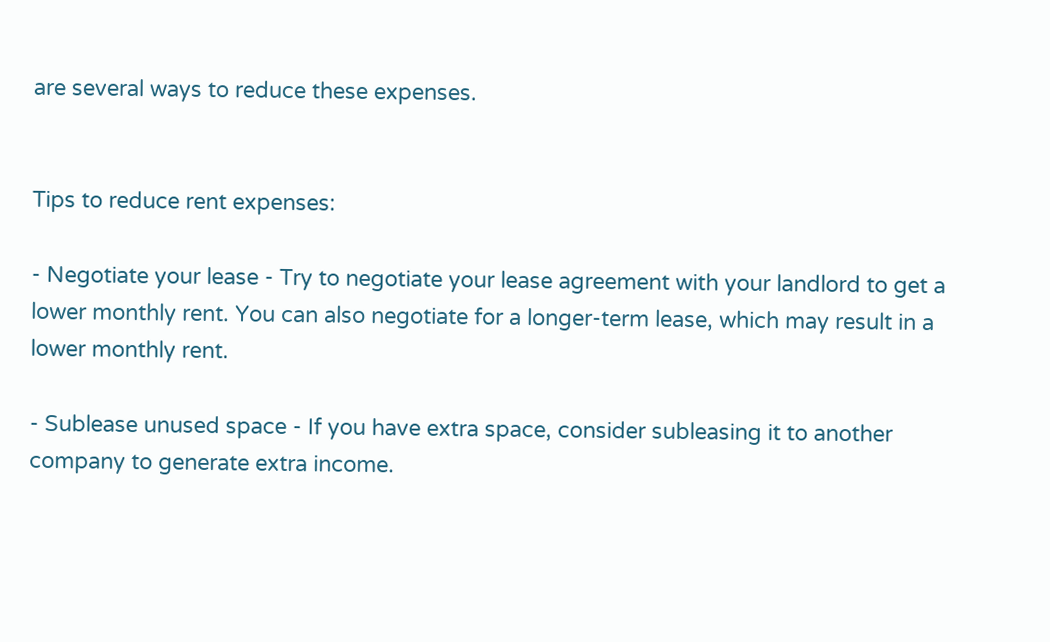are several ways to reduce these expenses.


Tips to reduce rent expenses:

- Negotiate your lease - Try to negotiate your lease agreement with your landlord to get a lower monthly rent. You can also negotiate for a longer-term lease, which may result in a lower monthly rent.

- Sublease unused space - If you have extra space, consider subleasing it to another company to generate extra income.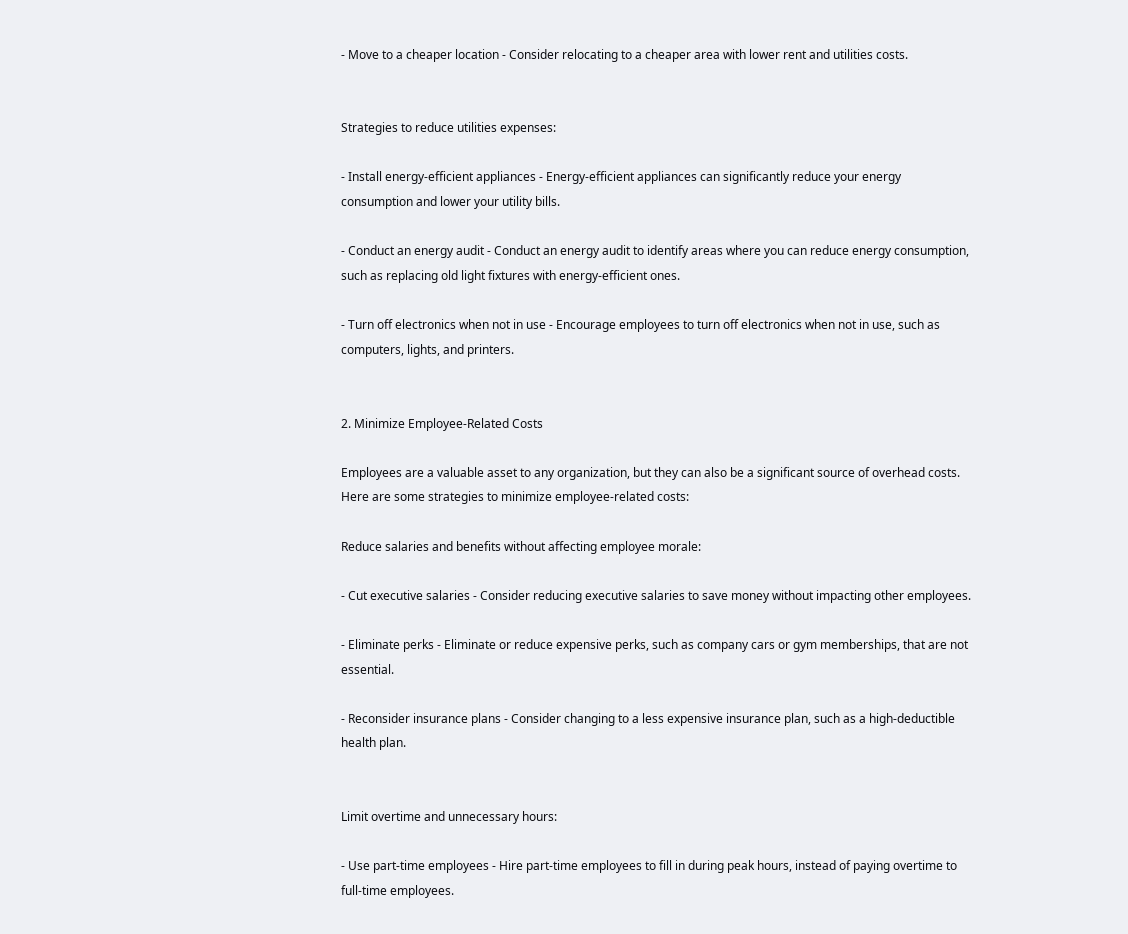- Move to a cheaper location - Consider relocating to a cheaper area with lower rent and utilities costs.


Strategies to reduce utilities expenses:

- Install energy-efficient appliances - Energy-efficient appliances can significantly reduce your energy consumption and lower your utility bills.

- Conduct an energy audit - Conduct an energy audit to identify areas where you can reduce energy consumption, such as replacing old light fixtures with energy-efficient ones.

- Turn off electronics when not in use - Encourage employees to turn off electronics when not in use, such as computers, lights, and printers.


2. Minimize Employee-Related Costs

Employees are a valuable asset to any organization, but they can also be a significant source of overhead costs. Here are some strategies to minimize employee-related costs:

Reduce salaries and benefits without affecting employee morale:

- Cut executive salaries - Consider reducing executive salaries to save money without impacting other employees.

- Eliminate perks - Eliminate or reduce expensive perks, such as company cars or gym memberships, that are not essential.

- Reconsider insurance plans - Consider changing to a less expensive insurance plan, such as a high-deductible health plan.


Limit overtime and unnecessary hours:

- Use part-time employees - Hire part-time employees to fill in during peak hours, instead of paying overtime to full-time employees.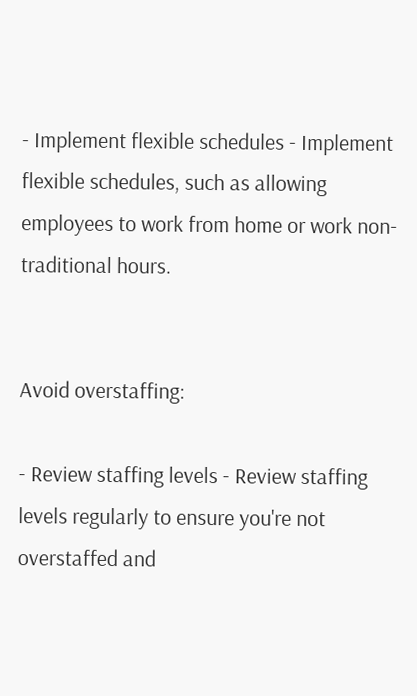- Implement flexible schedules - Implement flexible schedules, such as allowing employees to work from home or work non-traditional hours.


Avoid overstaffing:

- Review staffing levels - Review staffing levels regularly to ensure you're not overstaffed and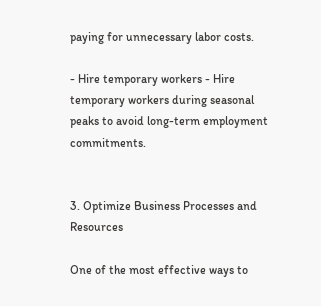paying for unnecessary labor costs.

- Hire temporary workers - Hire temporary workers during seasonal peaks to avoid long-term employment commitments.


3. Optimize Business Processes and Resources

One of the most effective ways to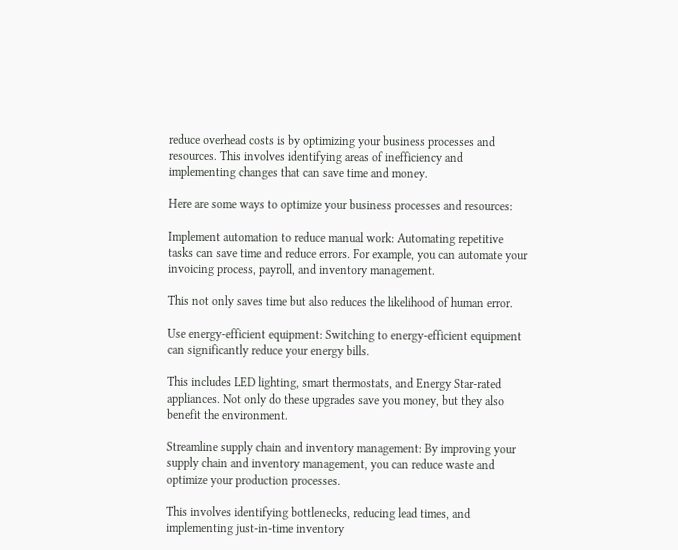reduce overhead costs is by optimizing your business processes and resources. This involves identifying areas of inefficiency and implementing changes that can save time and money.

Here are some ways to optimize your business processes and resources:

Implement automation to reduce manual work: Automating repetitive tasks can save time and reduce errors. For example, you can automate your invoicing process, payroll, and inventory management.

This not only saves time but also reduces the likelihood of human error.

Use energy-efficient equipment: Switching to energy-efficient equipment can significantly reduce your energy bills.

This includes LED lighting, smart thermostats, and Energy Star-rated appliances. Not only do these upgrades save you money, but they also benefit the environment.

Streamline supply chain and inventory management: By improving your supply chain and inventory management, you can reduce waste and optimize your production processes.

This involves identifying bottlenecks, reducing lead times, and implementing just-in-time inventory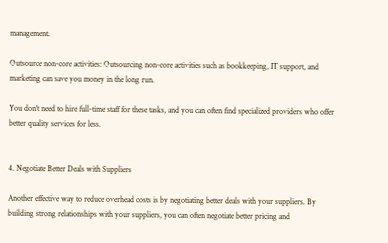management.

Outsource non-core activities: Outsourcing non-core activities such as bookkeeping, IT support, and marketing can save you money in the long run.

You don't need to hire full-time staff for these tasks, and you can often find specialized providers who offer better quality services for less.


4. Negotiate Better Deals with Suppliers

Another effective way to reduce overhead costs is by negotiating better deals with your suppliers. By building strong relationships with your suppliers, you can often negotiate better pricing and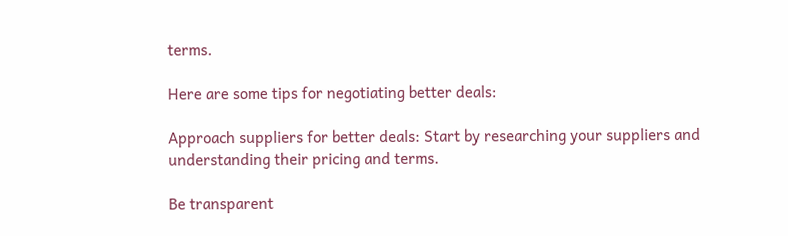terms.

Here are some tips for negotiating better deals:

Approach suppliers for better deals: Start by researching your suppliers and understanding their pricing and terms.

Be transparent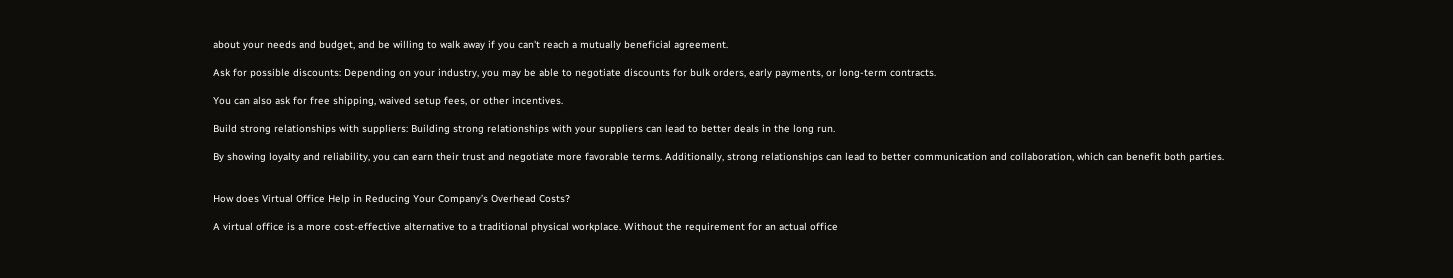about your needs and budget, and be willing to walk away if you can't reach a mutually beneficial agreement.

Ask for possible discounts: Depending on your industry, you may be able to negotiate discounts for bulk orders, early payments, or long-term contracts.

You can also ask for free shipping, waived setup fees, or other incentives.

Build strong relationships with suppliers: Building strong relationships with your suppliers can lead to better deals in the long run.

By showing loyalty and reliability, you can earn their trust and negotiate more favorable terms. Additionally, strong relationships can lead to better communication and collaboration, which can benefit both parties.


How does Virtual Office Help in Reducing Your Company’s Overhead Costs?

A virtual office is a more cost-effective alternative to a traditional physical workplace. Without the requirement for an actual office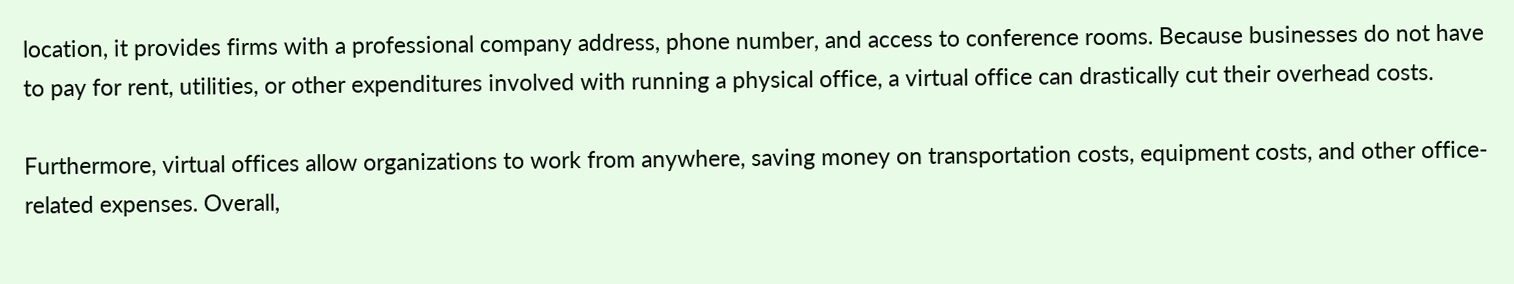location, it provides firms with a professional company address, phone number, and access to conference rooms. Because businesses do not have to pay for rent, utilities, or other expenditures involved with running a physical office, a virtual office can drastically cut their overhead costs.

Furthermore, virtual offices allow organizations to work from anywhere, saving money on transportation costs, equipment costs, and other office-related expenses. Overall,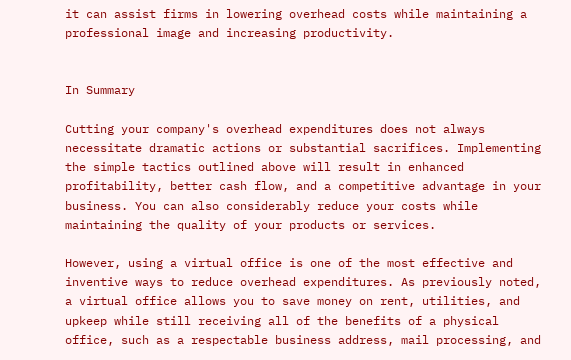it can assist firms in lowering overhead costs while maintaining a professional image and increasing productivity.


In Summary

Cutting your company's overhead expenditures does not always necessitate dramatic actions or substantial sacrifices. Implementing the simple tactics outlined above will result in enhanced profitability, better cash flow, and a competitive advantage in your business. You can also considerably reduce your costs while maintaining the quality of your products or services.

However, using a virtual office is one of the most effective and inventive ways to reduce overhead expenditures. As previously noted, a virtual office allows you to save money on rent, utilities, and upkeep while still receiving all of the benefits of a physical office, such as a respectable business address, mail processing, and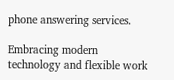phone answering services.

Embracing modern technology and flexible work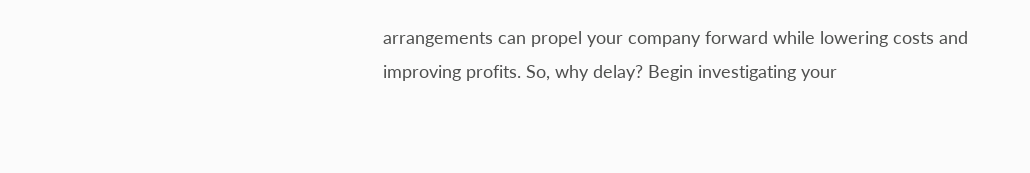arrangements can propel your company forward while lowering costs and improving profits. So, why delay? Begin investigating your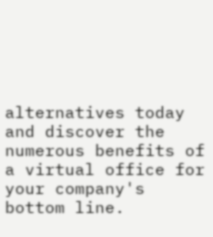alternatives today and discover the numerous benefits of a virtual office for your company's bottom line.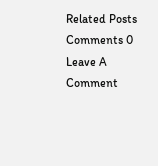Related Posts
Comments 0
Leave A Comment